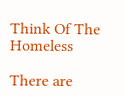Think Of The Homeless

There are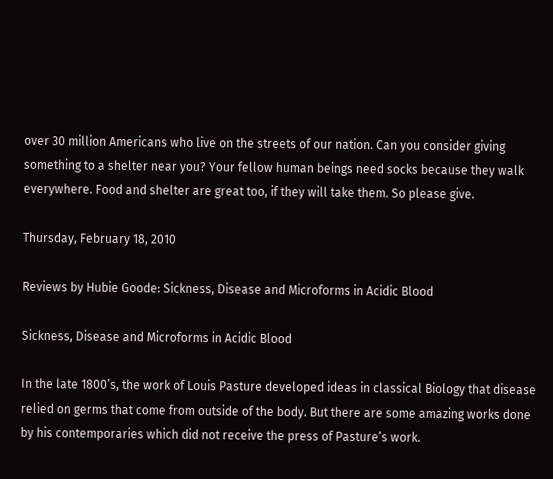over 30 million Americans who live on the streets of our nation. Can you consider giving something to a shelter near you? Your fellow human beings need socks because they walk everywhere. Food and shelter are great too, if they will take them. So please give.

Thursday, February 18, 2010

Reviews by Hubie Goode: Sickness, Disease and Microforms in Acidic Blood

Sickness, Disease and Microforms in Acidic Blood

In the late 1800’s, the work of Louis Pasture developed ideas in classical Biology that disease relied on germs that come from outside of the body. But there are some amazing works done by his contemporaries which did not receive the press of Pasture’s work.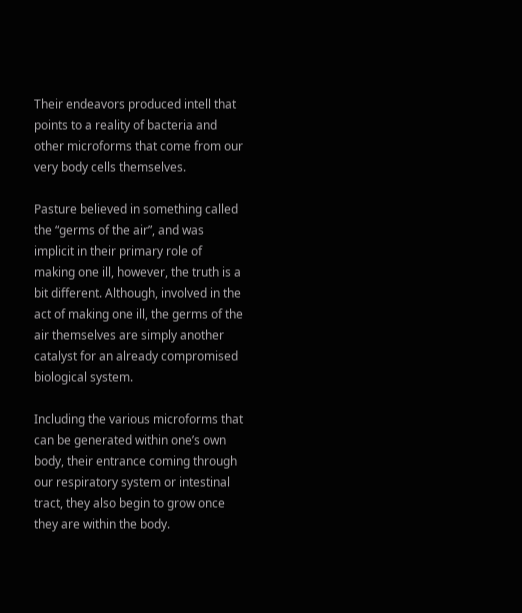Their endeavors produced intell that points to a reality of bacteria and other microforms that come from our very body cells themselves.

Pasture believed in something called the “germs of the air”, and was implicit in their primary role of making one ill, however, the truth is a bit different. Although, involved in the act of making one ill, the germs of the air themselves are simply another catalyst for an already compromised biological system.

Including the various microforms that can be generated within one’s own body, their entrance coming through our respiratory system or intestinal tract, they also begin to grow once they are within the body.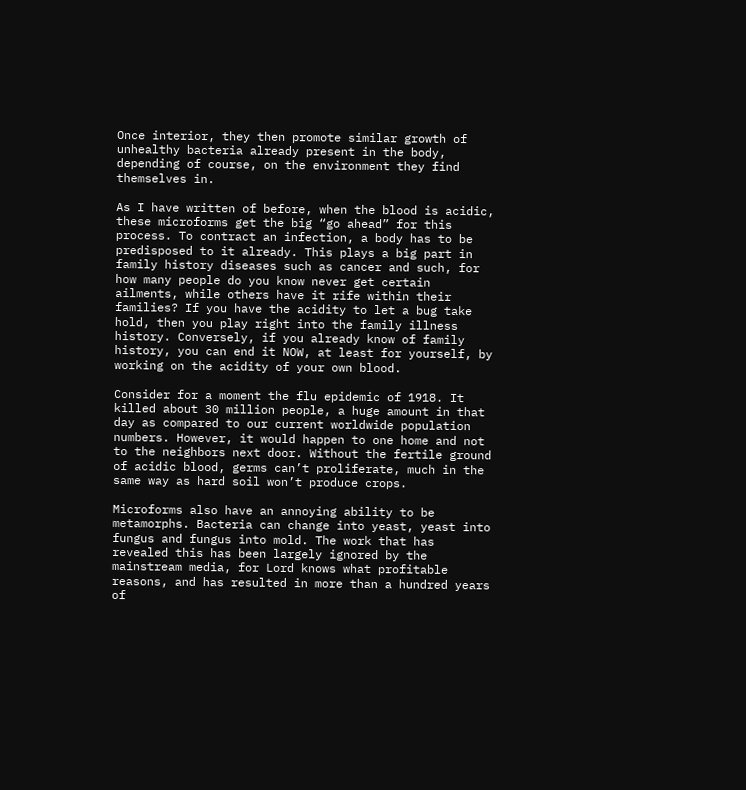Once interior, they then promote similar growth of unhealthy bacteria already present in the body, depending of course, on the environment they find themselves in.

As I have written of before, when the blood is acidic, these microforms get the big “go ahead” for this process. To contract an infection, a body has to be predisposed to it already. This plays a big part in family history diseases such as cancer and such, for how many people do you know never get certain ailments, while others have it rife within their families? If you have the acidity to let a bug take hold, then you play right into the family illness history. Conversely, if you already know of family history, you can end it NOW, at least for yourself, by working on the acidity of your own blood.

Consider for a moment the flu epidemic of 1918. It killed about 30 million people, a huge amount in that day as compared to our current worldwide population numbers. However, it would happen to one home and not to the neighbors next door. Without the fertile ground of acidic blood, germs can’t proliferate, much in the same way as hard soil won’t produce crops.

Microforms also have an annoying ability to be metamorphs. Bacteria can change into yeast, yeast into fungus and fungus into mold. The work that has revealed this has been largely ignored by the mainstream media, for Lord knows what profitable reasons, and has resulted in more than a hundred years of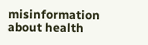misinformation about health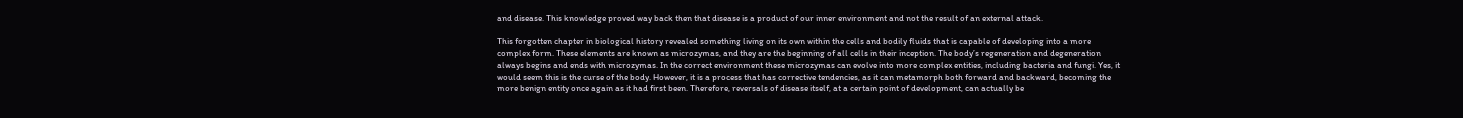and disease. This knowledge proved way back then that disease is a product of our inner environment and not the result of an external attack.

This forgotten chapter in biological history revealed something living on its own within the cells and bodily fluids that is capable of developing into a more complex form. These elements are known as microzymas, and they are the beginning of all cells in their inception. The body’s regeneration and degeneration always begins and ends with microzymas. In the correct environment these microzymas can evolve into more complex entities, including bacteria and fungi. Yes, it would seem this is the curse of the body. However, it is a process that has corrective tendencies, as it can metamorph both forward and backward, becoming the more benign entity once again as it had first been. Therefore, reversals of disease itself, at a certain point of development, can actually be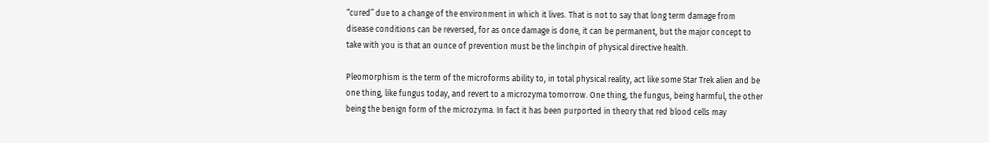“cured” due to a change of the environment in which it lives. That is not to say that long term damage from disease conditions can be reversed, for as once damage is done, it can be permanent, but the major concept to take with you is that an ounce of prevention must be the linchpin of physical directive health.

Pleomorphism is the term of the microforms ability to, in total physical reality, act like some Star Trek alien and be one thing, like fungus today, and revert to a microzyma tomorrow. One thing, the fungus, being harmful, the other being the benign form of the microzyma. In fact it has been purported in theory that red blood cells may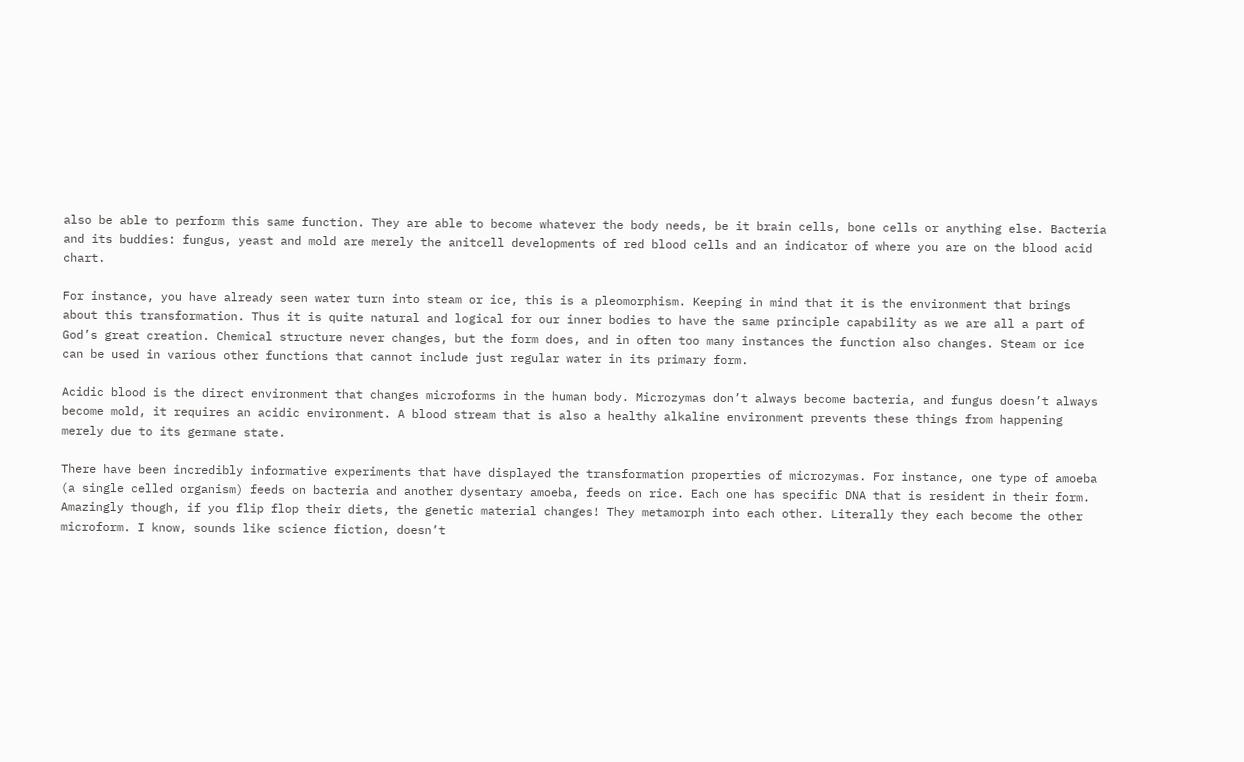also be able to perform this same function. They are able to become whatever the body needs, be it brain cells, bone cells or anything else. Bacteria and its buddies: fungus, yeast and mold are merely the anitcell developments of red blood cells and an indicator of where you are on the blood acid chart.

For instance, you have already seen water turn into steam or ice, this is a pleomorphism. Keeping in mind that it is the environment that brings about this transformation. Thus it is quite natural and logical for our inner bodies to have the same principle capability as we are all a part of God’s great creation. Chemical structure never changes, but the form does, and in often too many instances the function also changes. Steam or ice can be used in various other functions that cannot include just regular water in its primary form.

Acidic blood is the direct environment that changes microforms in the human body. Microzymas don’t always become bacteria, and fungus doesn’t always become mold, it requires an acidic environment. A blood stream that is also a healthy alkaline environment prevents these things from happening merely due to its germane state.

There have been incredibly informative experiments that have displayed the transformation properties of microzymas. For instance, one type of amoeba (a single celled organism) feeds on bacteria and another dysentary amoeba, feeds on rice. Each one has specific DNA that is resident in their form. Amazingly though, if you flip flop their diets, the genetic material changes! They metamorph into each other. Literally they each become the other microform. I know, sounds like science fiction, doesn’t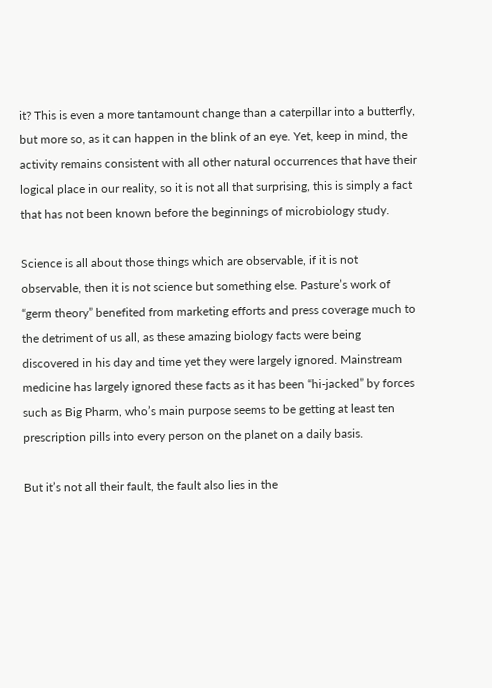it? This is even a more tantamount change than a caterpillar into a butterfly, but more so, as it can happen in the blink of an eye. Yet, keep in mind, the activity remains consistent with all other natural occurrences that have their logical place in our reality, so it is not all that surprising, this is simply a fact that has not been known before the beginnings of microbiology study.

Science is all about those things which are observable, if it is not observable, then it is not science but something else. Pasture’s work of “germ theory” benefited from marketing efforts and press coverage much to the detriment of us all, as these amazing biology facts were being discovered in his day and time yet they were largely ignored. Mainstream medicine has largely ignored these facts as it has been “hi-jacked” by forces such as Big Pharm, who’s main purpose seems to be getting at least ten prescription pills into every person on the planet on a daily basis.

But it’s not all their fault, the fault also lies in the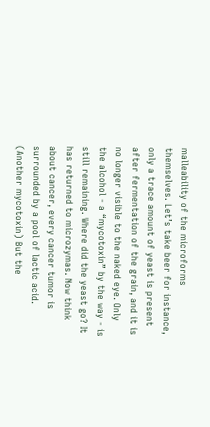malleability of the microforms themselves. Let’s take beer for instance, only a trace amount of yeast is present after fermentation of the grain, and it is no longer visible to the naked eye. Only the alcohol - a “mycotoxin” by the way - is still remaining. Where did the yeast go? It has returned to microzymas. Now think about cancer, every cancer tumor is surrounded by a pool of lactic acid. (Another mycotoxin) But the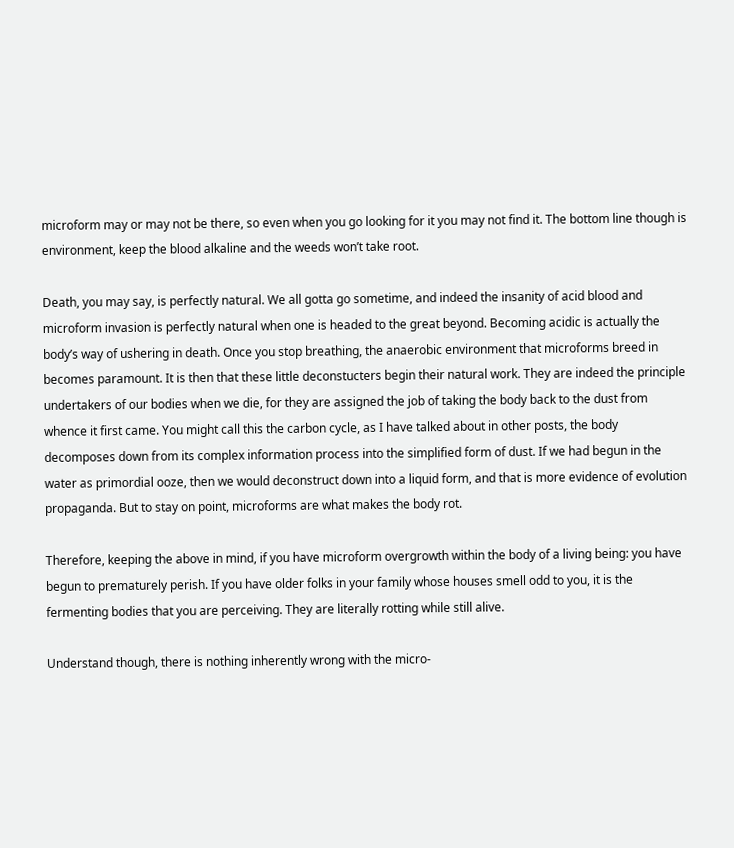microform may or may not be there, so even when you go looking for it you may not find it. The bottom line though is environment, keep the blood alkaline and the weeds won’t take root.

Death, you may say, is perfectly natural. We all gotta go sometime, and indeed the insanity of acid blood and microform invasion is perfectly natural when one is headed to the great beyond. Becoming acidic is actually the body’s way of ushering in death. Once you stop breathing, the anaerobic environment that microforms breed in becomes paramount. It is then that these little deconstucters begin their natural work. They are indeed the principle undertakers of our bodies when we die, for they are assigned the job of taking the body back to the dust from whence it first came. You might call this the carbon cycle, as I have talked about in other posts, the body decomposes down from its complex information process into the simplified form of dust. If we had begun in the water as primordial ooze, then we would deconstruct down into a liquid form, and that is more evidence of evolution propaganda. But to stay on point, microforms are what makes the body rot.

Therefore, keeping the above in mind, if you have microform overgrowth within the body of a living being: you have begun to prematurely perish. If you have older folks in your family whose houses smell odd to you, it is the fermenting bodies that you are perceiving. They are literally rotting while still alive.

Understand though, there is nothing inherently wrong with the micro-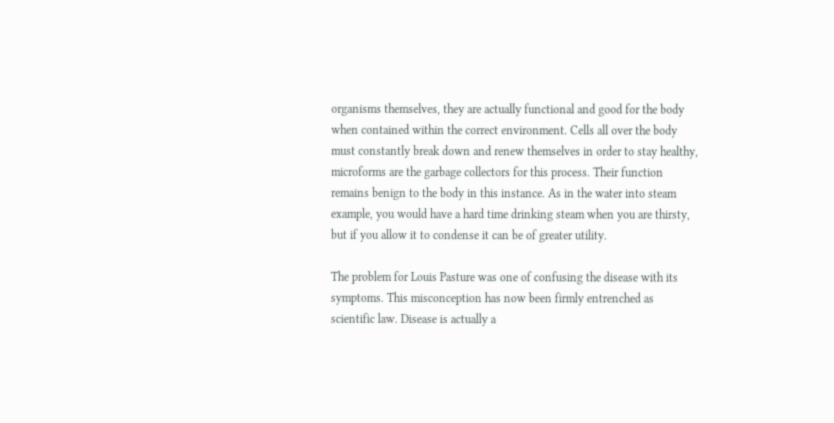organisms themselves, they are actually functional and good for the body when contained within the correct environment. Cells all over the body must constantly break down and renew themselves in order to stay healthy, microforms are the garbage collectors for this process. Their function remains benign to the body in this instance. As in the water into steam example, you would have a hard time drinking steam when you are thirsty, but if you allow it to condense it can be of greater utility.

The problem for Louis Pasture was one of confusing the disease with its symptoms. This misconception has now been firmly entrenched as scientific law. Disease is actually a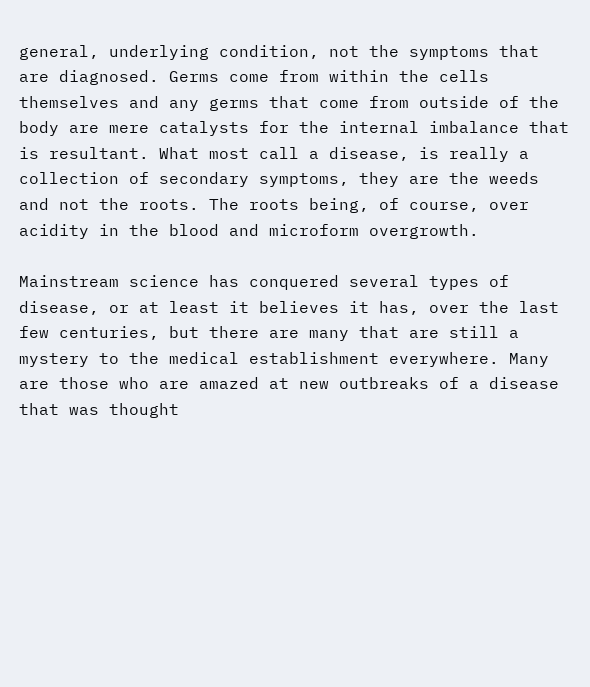general, underlying condition, not the symptoms that are diagnosed. Germs come from within the cells themselves and any germs that come from outside of the body are mere catalysts for the internal imbalance that is resultant. What most call a disease, is really a collection of secondary symptoms, they are the weeds and not the roots. The roots being, of course, over acidity in the blood and microform overgrowth.

Mainstream science has conquered several types of disease, or at least it believes it has, over the last few centuries, but there are many that are still a mystery to the medical establishment everywhere. Many are those who are amazed at new outbreaks of a disease that was thought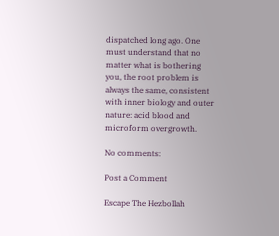dispatched long ago. One must understand that no matter what is bothering you, the root problem is always the same, consistent with inner biology and outer nature: acid blood and microform overgrowth.

No comments:

Post a Comment

Escape The Hezbollah